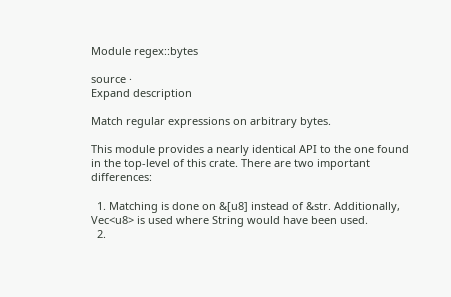Module regex::bytes

source ·
Expand description

Match regular expressions on arbitrary bytes.

This module provides a nearly identical API to the one found in the top-level of this crate. There are two important differences:

  1. Matching is done on &[u8] instead of &str. Additionally, Vec<u8> is used where String would have been used.
  2.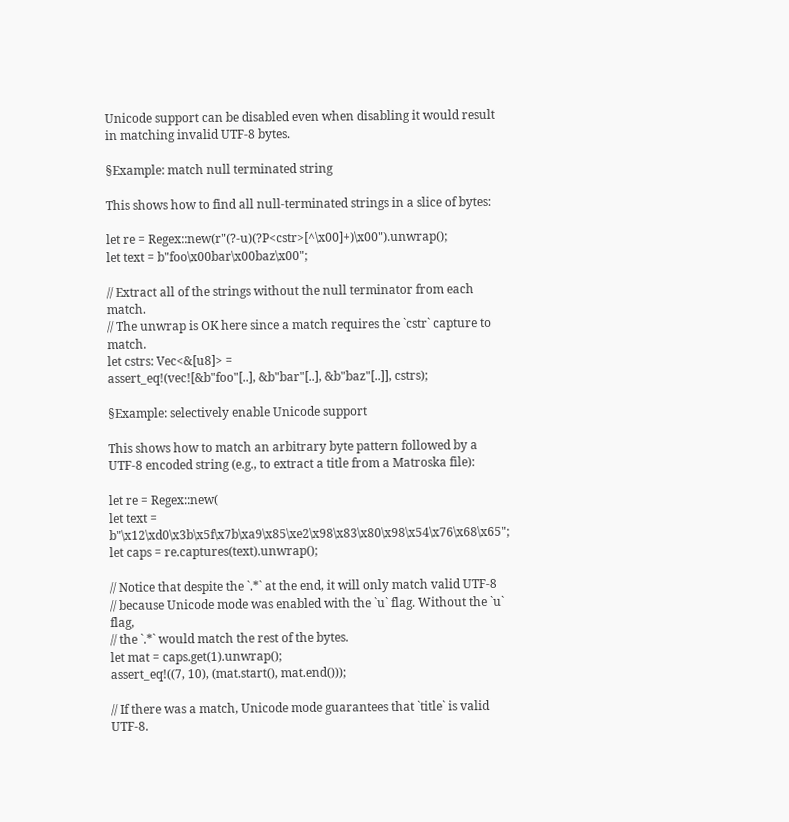Unicode support can be disabled even when disabling it would result in matching invalid UTF-8 bytes.

§Example: match null terminated string

This shows how to find all null-terminated strings in a slice of bytes:

let re = Regex::new(r"(?-u)(?P<cstr>[^\x00]+)\x00").unwrap();
let text = b"foo\x00bar\x00baz\x00";

// Extract all of the strings without the null terminator from each match.
// The unwrap is OK here since a match requires the `cstr` capture to match.
let cstrs: Vec<&[u8]> =
assert_eq!(vec![&b"foo"[..], &b"bar"[..], &b"baz"[..]], cstrs);

§Example: selectively enable Unicode support

This shows how to match an arbitrary byte pattern followed by a UTF-8 encoded string (e.g., to extract a title from a Matroska file):

let re = Regex::new(
let text = b"\x12\xd0\x3b\x5f\x7b\xa9\x85\xe2\x98\x83\x80\x98\x54\x76\x68\x65";
let caps = re.captures(text).unwrap();

// Notice that despite the `.*` at the end, it will only match valid UTF-8
// because Unicode mode was enabled with the `u` flag. Without the `u` flag,
// the `.*` would match the rest of the bytes.
let mat = caps.get(1).unwrap();
assert_eq!((7, 10), (mat.start(), mat.end()));

// If there was a match, Unicode mode guarantees that `title` is valid UTF-8.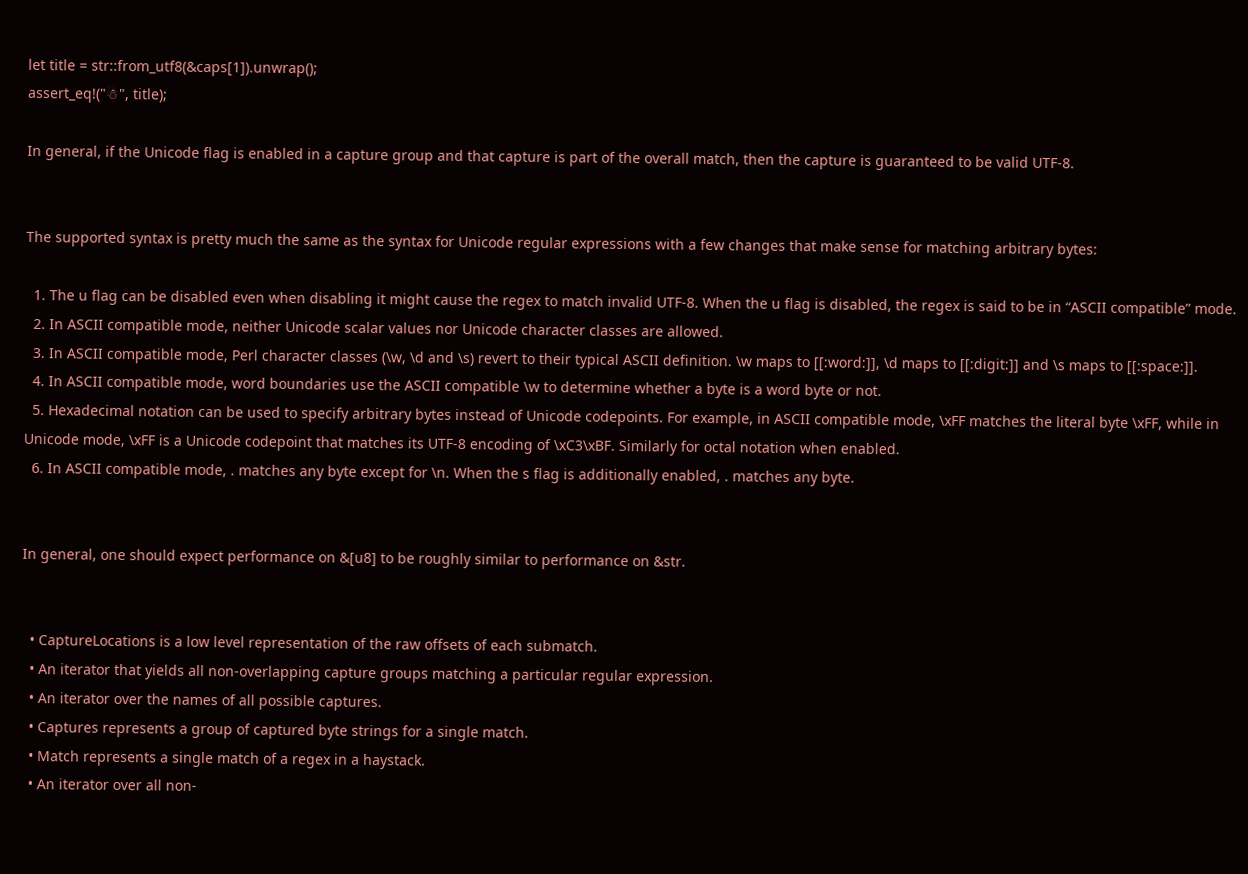let title = str::from_utf8(&caps[1]).unwrap();
assert_eq!("☃", title);

In general, if the Unicode flag is enabled in a capture group and that capture is part of the overall match, then the capture is guaranteed to be valid UTF-8.


The supported syntax is pretty much the same as the syntax for Unicode regular expressions with a few changes that make sense for matching arbitrary bytes:

  1. The u flag can be disabled even when disabling it might cause the regex to match invalid UTF-8. When the u flag is disabled, the regex is said to be in “ASCII compatible” mode.
  2. In ASCII compatible mode, neither Unicode scalar values nor Unicode character classes are allowed.
  3. In ASCII compatible mode, Perl character classes (\w, \d and \s) revert to their typical ASCII definition. \w maps to [[:word:]], \d maps to [[:digit:]] and \s maps to [[:space:]].
  4. In ASCII compatible mode, word boundaries use the ASCII compatible \w to determine whether a byte is a word byte or not.
  5. Hexadecimal notation can be used to specify arbitrary bytes instead of Unicode codepoints. For example, in ASCII compatible mode, \xFF matches the literal byte \xFF, while in Unicode mode, \xFF is a Unicode codepoint that matches its UTF-8 encoding of \xC3\xBF. Similarly for octal notation when enabled.
  6. In ASCII compatible mode, . matches any byte except for \n. When the s flag is additionally enabled, . matches any byte.


In general, one should expect performance on &[u8] to be roughly similar to performance on &str.


  • CaptureLocations is a low level representation of the raw offsets of each submatch.
  • An iterator that yields all non-overlapping capture groups matching a particular regular expression.
  • An iterator over the names of all possible captures.
  • Captures represents a group of captured byte strings for a single match.
  • Match represents a single match of a regex in a haystack.
  • An iterator over all non-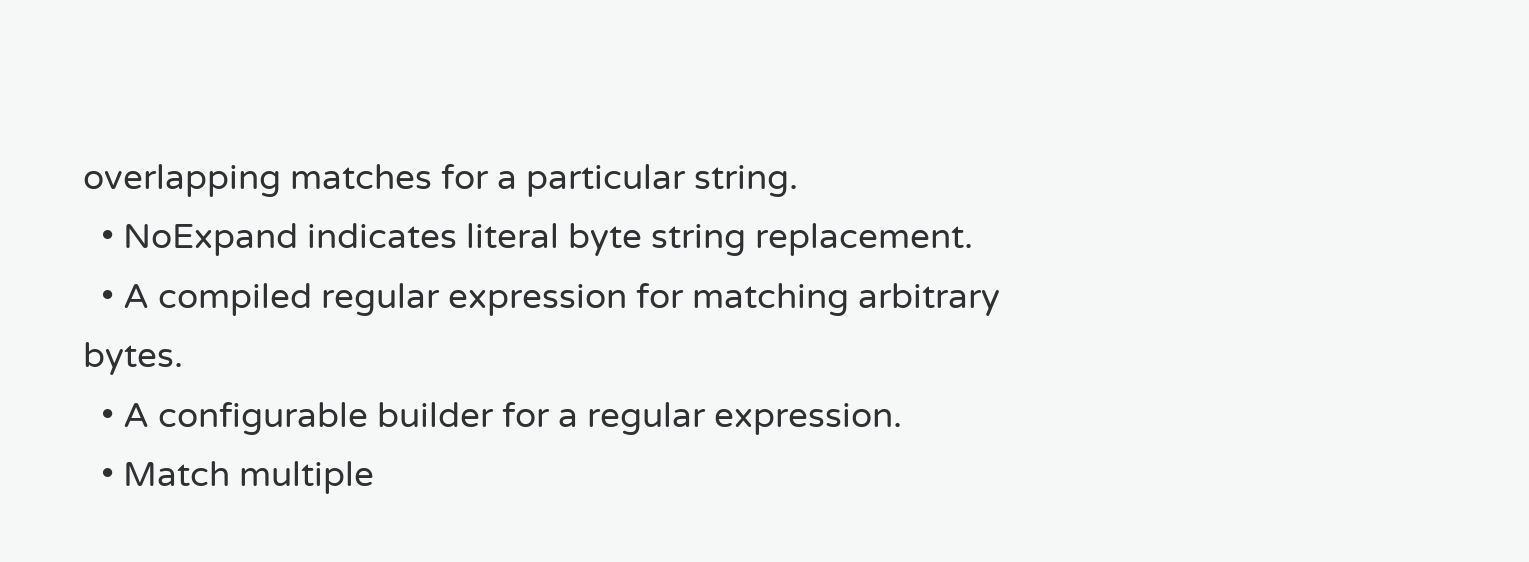overlapping matches for a particular string.
  • NoExpand indicates literal byte string replacement.
  • A compiled regular expression for matching arbitrary bytes.
  • A configurable builder for a regular expression.
  • Match multiple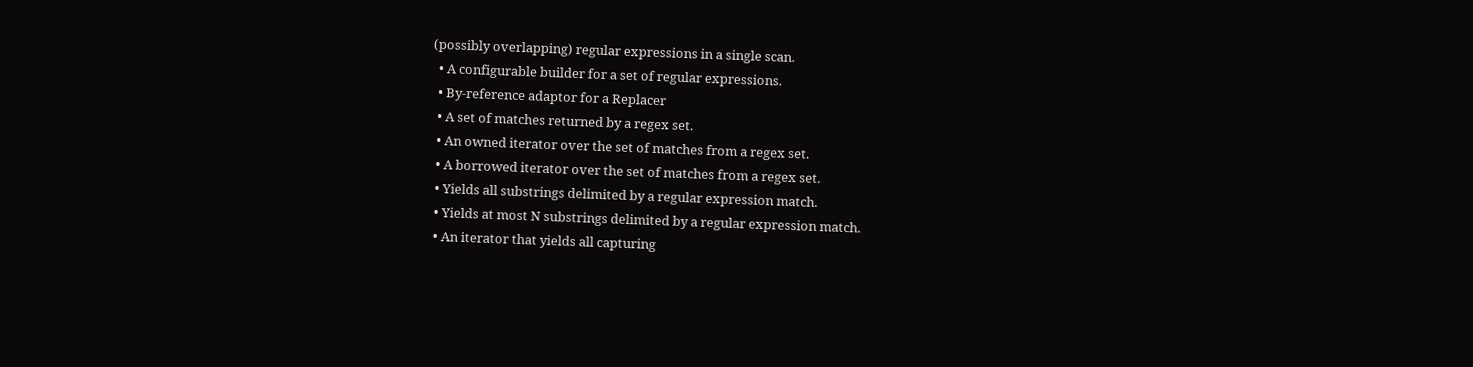(possibly overlapping) regular expressions in a single scan.
  • A configurable builder for a set of regular expressions.
  • By-reference adaptor for a Replacer
  • A set of matches returned by a regex set.
  • An owned iterator over the set of matches from a regex set.
  • A borrowed iterator over the set of matches from a regex set.
  • Yields all substrings delimited by a regular expression match.
  • Yields at most N substrings delimited by a regular expression match.
  • An iterator that yields all capturing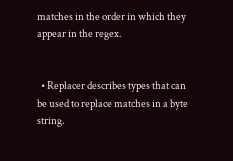matches in the order in which they appear in the regex.


  • Replacer describes types that can be used to replace matches in a byte string.